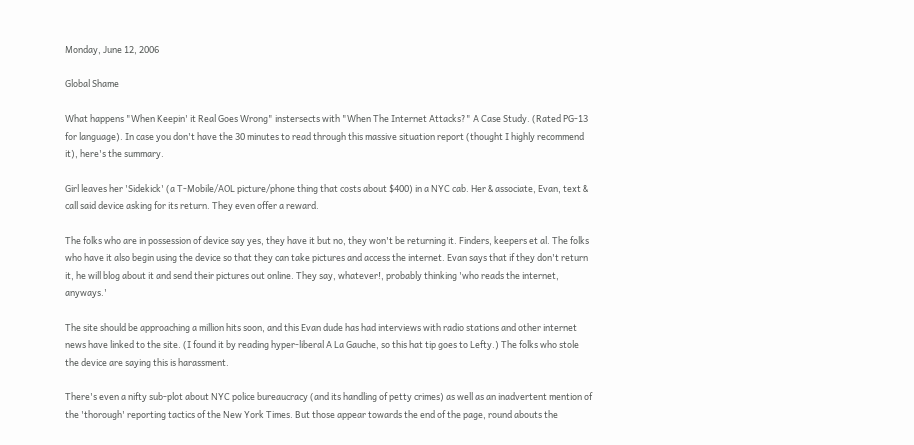Monday, June 12, 2006

Global Shame

What happens "When Keepin' it Real Goes Wrong" instersects with "When The Internet Attacks?" A Case Study. (Rated PG-13 for language). In case you don't have the 30 minutes to read through this massive situation report (thought I highly recommend it), here's the summary.

Girl leaves her 'Sidekick' (a T-Mobile/AOL picture/phone thing that costs about $400) in a NYC cab. Her & associate, Evan, text & call said device asking for its return. They even offer a reward.

The folks who are in possession of device say yes, they have it but no, they won't be returning it. Finders, keepers et al. The folks who have it also begin using the device so that they can take pictures and access the internet. Evan says that if they don't return it, he will blog about it and send their pictures out online. They say, whatever!, probably thinking 'who reads the internet, anyways.'

The site should be approaching a million hits soon, and this Evan dude has had interviews with radio stations and other internet news have linked to the site. (I found it by reading hyper-liberal A La Gauche, so this hat tip goes to Lefty.) The folks who stole the device are saying this is harassment.

There's even a nifty sub-plot about NYC police bureaucracy (and its handling of petty crimes) as well as an inadvertent mention of the 'thorough' reporting tactics of the New York Times. But those appear towards the end of the page, round abouts the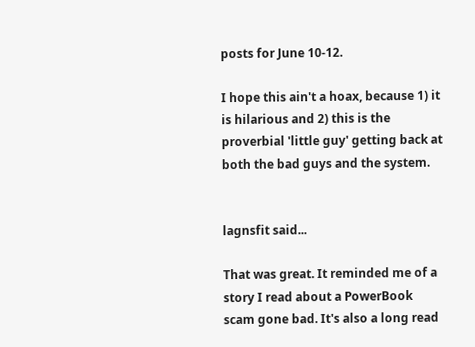posts for June 10-12.

I hope this ain't a hoax, because 1) it is hilarious and 2) this is the proverbial 'little guy' getting back at both the bad guys and the system.


lagnsfit said...

That was great. It reminded me of a story I read about a PowerBook scam gone bad. It's also a long read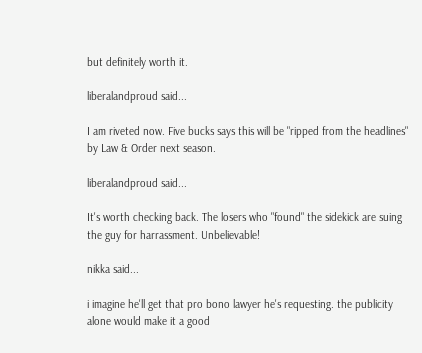but definitely worth it.

liberalandproud said...

I am riveted now. Five bucks says this will be "ripped from the headlines" by Law & Order next season.

liberalandproud said...

It's worth checking back. The losers who "found" the sidekick are suing the guy for harrassment. Unbelievable!

nikka said...

i imagine he'll get that pro bono lawyer he's requesting. the publicity alone would make it a good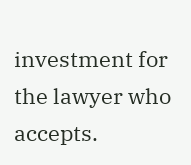investment for the lawyer who accepts.